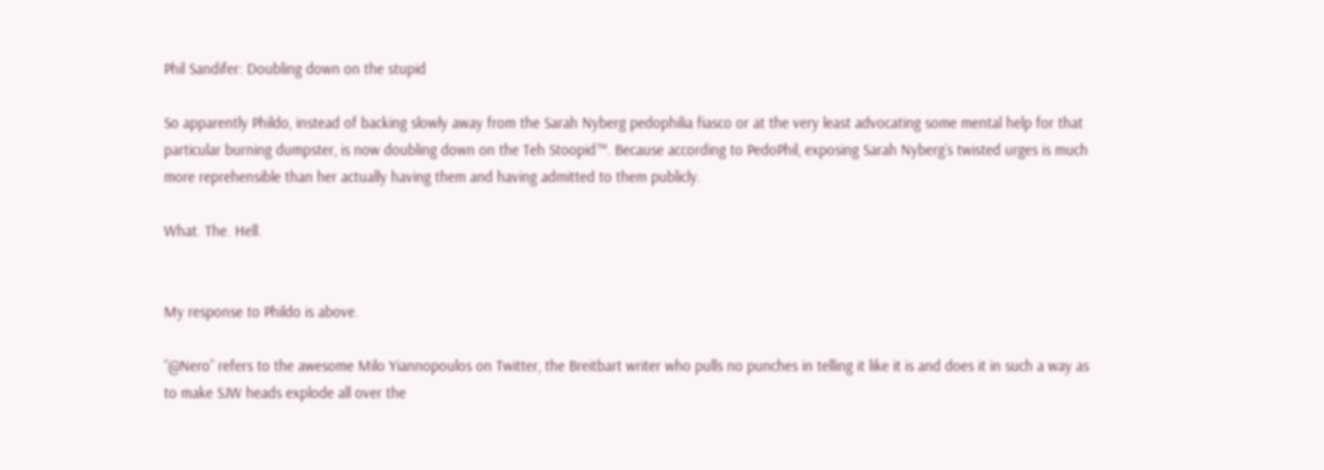Phil Sandifer: Doubling down on the stupid

So apparently Phildo, instead of backing slowly away from the Sarah Nyberg pedophilia fiasco or at the very least advocating some mental help for that particular burning dumpster, is now doubling down on the Teh Stoopid™. Because according to PedoPhil, exposing Sarah Nyberg’s twisted urges is much more reprehensible than her actually having them and having admitted to them publicly.

What. The. Hell.


My response to Phildo is above.

“@Nero” refers to the awesome Milo Yiannopoulos on Twitter, the Breitbart writer who pulls no punches in telling it like it is and does it in such a way as to make SJW heads explode all over the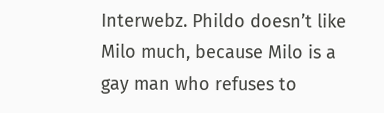Interwebz. Phildo doesn’t like Milo much, because Milo is a gay man who refuses to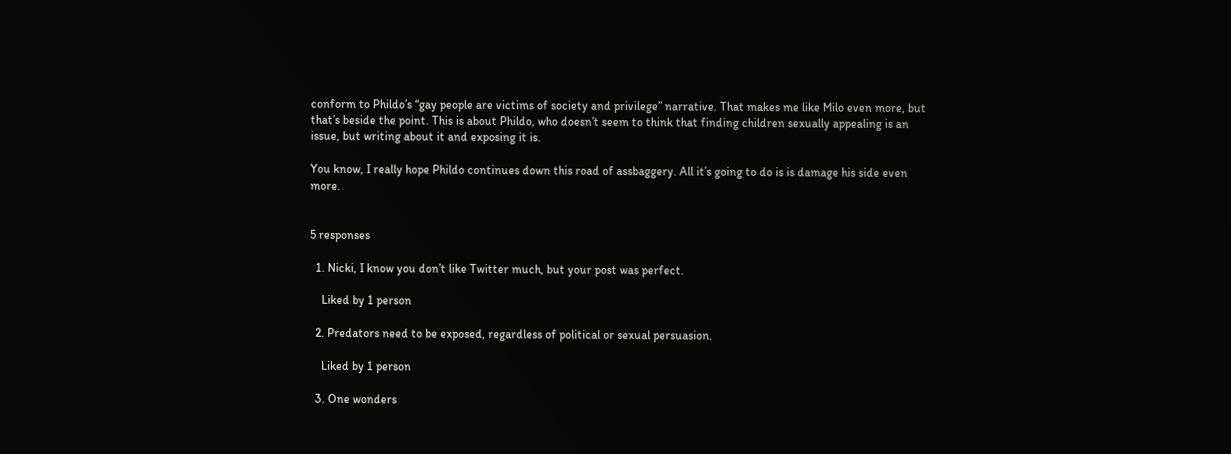conform to Phildo’s “gay people are victims of society and privilege” narrative. That makes me like Milo even more, but that’s beside the point. This is about Phildo, who doesn’t seem to think that finding children sexually appealing is an issue, but writing about it and exposing it is.

You know, I really hope Phildo continues down this road of assbaggery. All it’s going to do is is damage his side even more.


5 responses

  1. Nicki, I know you don’t like Twitter much, but your post was perfect.

    Liked by 1 person

  2. Predators need to be exposed, regardless of political or sexual persuasion.

    Liked by 1 person

  3. One wonders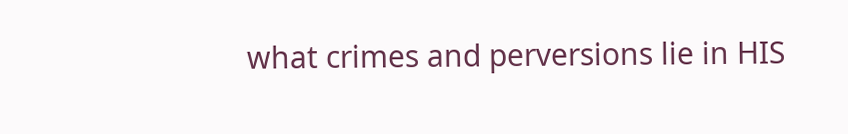what crimes and perversions lie in HIS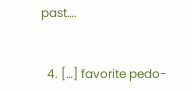past….


  4. […] favorite pedo-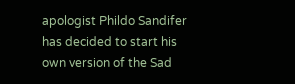apologist Phildo Sandifer has decided to start his own version of the Sad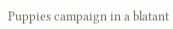Puppies campaign in a blatant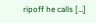ripoff he calls […]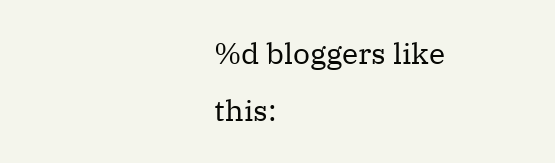%d bloggers like this: